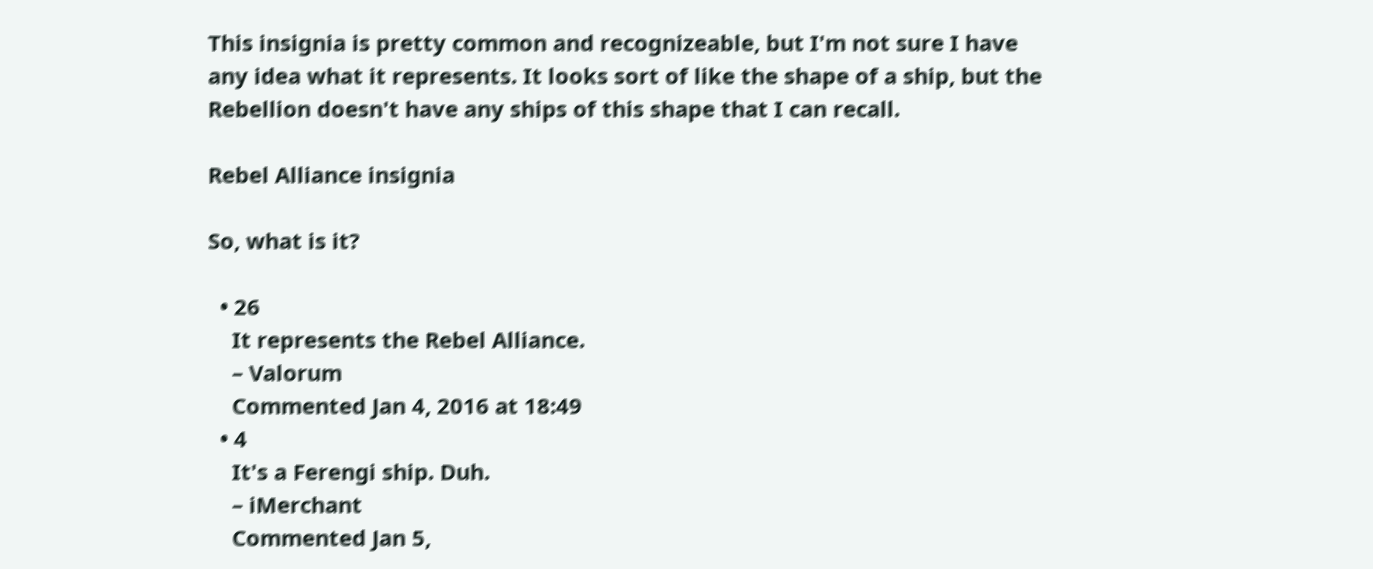This insignia is pretty common and recognizeable, but I'm not sure I have any idea what it represents. It looks sort of like the shape of a ship, but the Rebellion doesn't have any ships of this shape that I can recall.

Rebel Alliance insignia

So, what is it?

  • 26
    It represents the Rebel Alliance.
    – Valorum
    Commented Jan 4, 2016 at 18:49
  • 4
    It's a Ferengi ship. Duh.
    – iMerchant
    Commented Jan 5,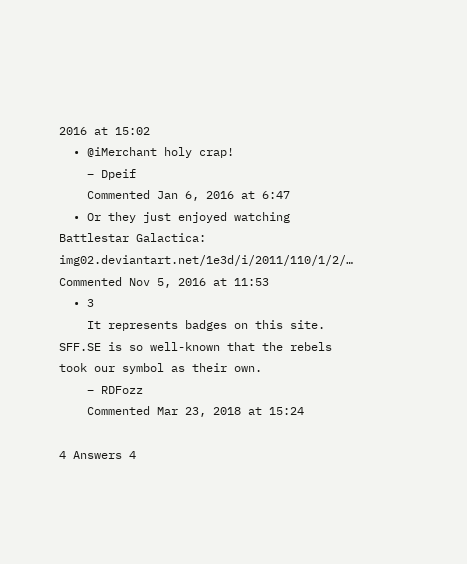2016 at 15:02
  • @iMerchant holy crap!
    – Dpeif
    Commented Jan 6, 2016 at 6:47
  • Or they just enjoyed watching Battlestar Galactica: img02.deviantart.net/1e3d/i/2011/110/1/2/… Commented Nov 5, 2016 at 11:53
  • 3
    It represents badges on this site. SFF.SE is so well-known that the rebels took our symbol as their own.
    – RDFozz
    Commented Mar 23, 2018 at 15:24

4 Answers 4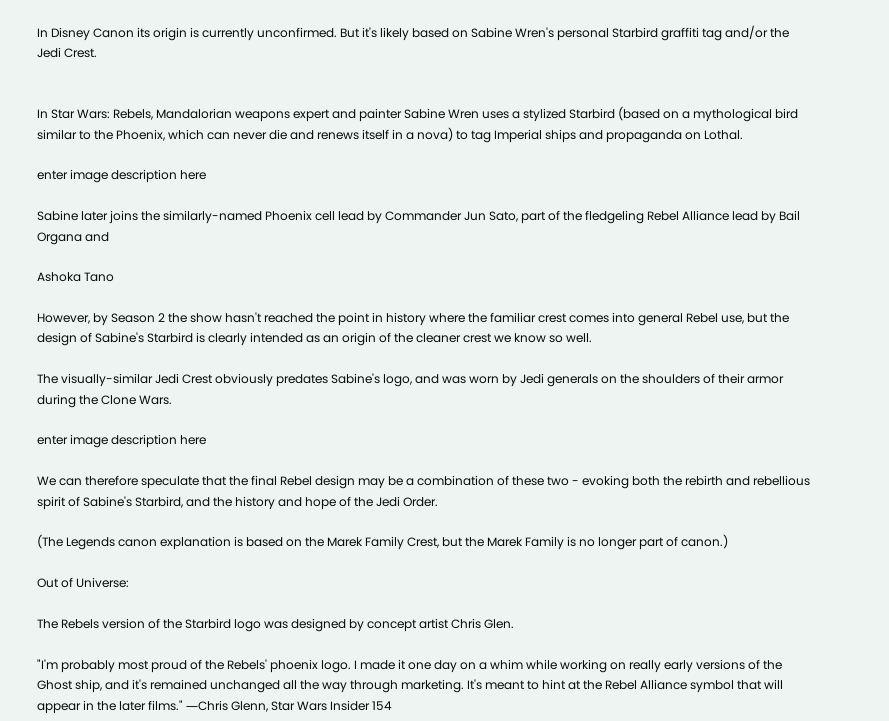In Disney Canon its origin is currently unconfirmed. But it's likely based on Sabine Wren's personal Starbird graffiti tag and/or the Jedi Crest.


In Star Wars: Rebels, Mandalorian weapons expert and painter Sabine Wren uses a stylized Starbird (based on a mythological bird similar to the Phoenix, which can never die and renews itself in a nova) to tag Imperial ships and propaganda on Lothal.

enter image description here

Sabine later joins the similarly-named Phoenix cell lead by Commander Jun Sato, part of the fledgeling Rebel Alliance lead by Bail Organa and

Ashoka Tano

However, by Season 2 the show hasn't reached the point in history where the familiar crest comes into general Rebel use, but the design of Sabine's Starbird is clearly intended as an origin of the cleaner crest we know so well.

The visually-similar Jedi Crest obviously predates Sabine's logo, and was worn by Jedi generals on the shoulders of their armor during the Clone Wars.

enter image description here

We can therefore speculate that the final Rebel design may be a combination of these two - evoking both the rebirth and rebellious spirit of Sabine's Starbird, and the history and hope of the Jedi Order.

(The Legends canon explanation is based on the Marek Family Crest, but the Marek Family is no longer part of canon.)

Out of Universe:

The Rebels version of the Starbird logo was designed by concept artist Chris Glen.

"I'm probably most proud of the Rebels' phoenix logo. I made it one day on a whim while working on really early versions of the Ghost ship, and it's remained unchanged all the way through marketing. It's meant to hint at the Rebel Alliance symbol that will appear in the later films." ―Chris Glenn, Star Wars Insider 154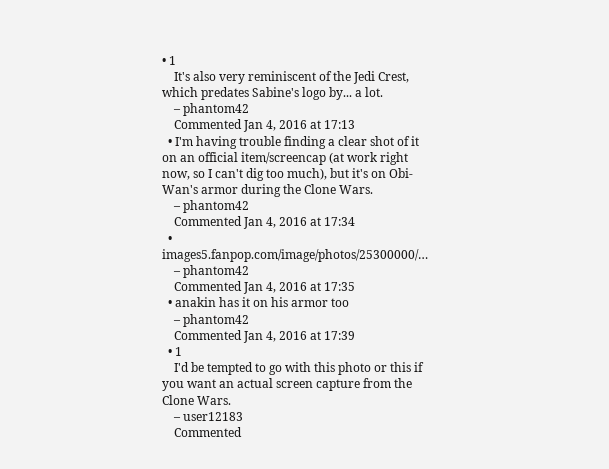• 1
    It's also very reminiscent of the Jedi Crest, which predates Sabine's logo by... a lot.
    – phantom42
    Commented Jan 4, 2016 at 17:13
  • I'm having trouble finding a clear shot of it on an official item/screencap (at work right now, so I can't dig too much), but it's on Obi-Wan's armor during the Clone Wars.
    – phantom42
    Commented Jan 4, 2016 at 17:34
  • images5.fanpop.com/image/photos/25300000/…
    – phantom42
    Commented Jan 4, 2016 at 17:35
  • anakin has it on his armor too
    – phantom42
    Commented Jan 4, 2016 at 17:39
  • 1
    I'd be tempted to go with this photo or this if you want an actual screen capture from the Clone Wars.
    – user12183
    Commented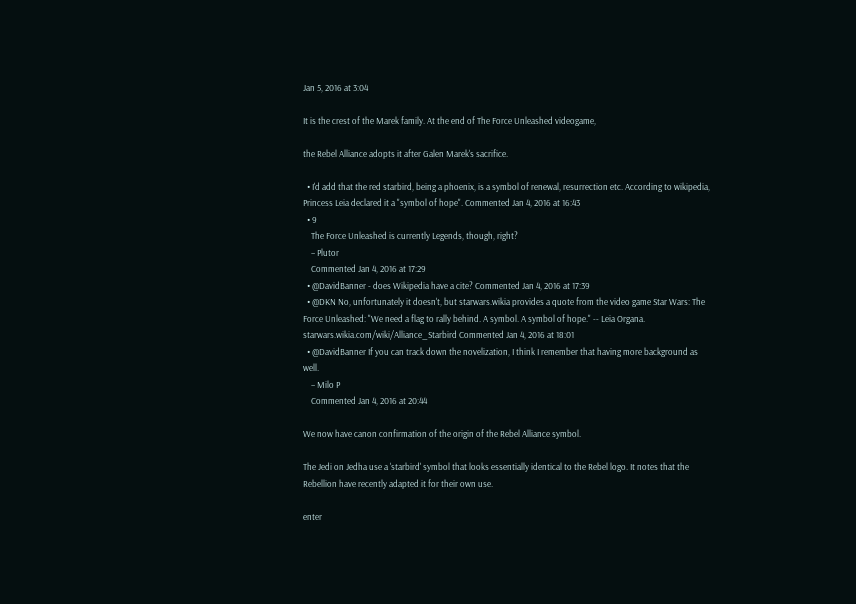Jan 5, 2016 at 3:04

It is the crest of the Marek family. At the end of The Force Unleashed videogame,

the Rebel Alliance adopts it after Galen Marek's sacrifice.

  • I'd add that the red starbird, being a phoenix, is a symbol of renewal, resurrection etc. According to wikipedia, Princess Leia declared it a "symbol of hope". Commented Jan 4, 2016 at 16:43
  • 9
    The Force Unleashed is currently Legends, though, right?
    – Plutor
    Commented Jan 4, 2016 at 17:29
  • @DavidBanner - does Wikipedia have a cite? Commented Jan 4, 2016 at 17:39
  • @DKN No, unfortunately it doesn't, but starwars.wikia provides a quote from the video game Star Wars: The Force Unleashed: "We need a flag to rally behind. A symbol. A symbol of hope." -- Leia Organa. starwars.wikia.com/wiki/Alliance_Starbird Commented Jan 4, 2016 at 18:01
  • @DavidBanner If you can track down the novelization, I think I remember that having more background as well.
    – Milo P
    Commented Jan 4, 2016 at 20:44

We now have canon confirmation of the origin of the Rebel Alliance symbol.

The Jedi on Jedha use a 'starbird' symbol that looks essentially identical to the Rebel logo. It notes that the Rebellion have recently adapted it for their own use.

enter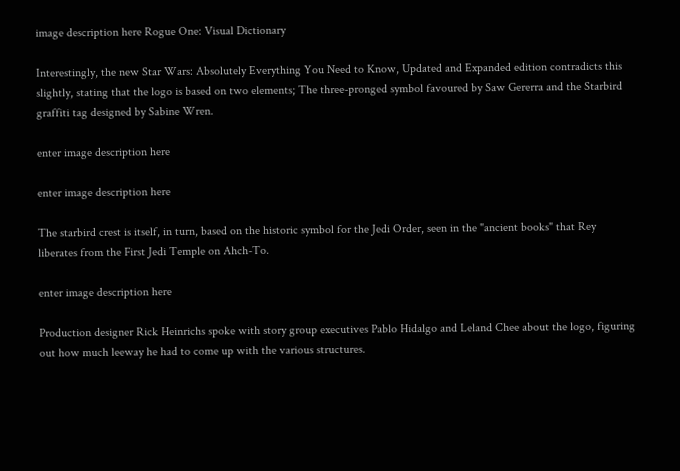image description here Rogue One: Visual Dictionary

Interestingly, the new Star Wars: Absolutely Everything You Need to Know, Updated and Expanded edition contradicts this slightly, stating that the logo is based on two elements; The three-pronged symbol favoured by Saw Gererra and the Starbird graffiti tag designed by Sabine Wren.

enter image description here

enter image description here

The starbird crest is itself, in turn, based on the historic symbol for the Jedi Order, seen in the "ancient books" that Rey liberates from the First Jedi Temple on Ahch-To.

enter image description here

Production designer Rick Heinrichs spoke with story group executives Pablo Hidalgo and Leland Chee about the logo, figuring out how much leeway he had to come up with the various structures.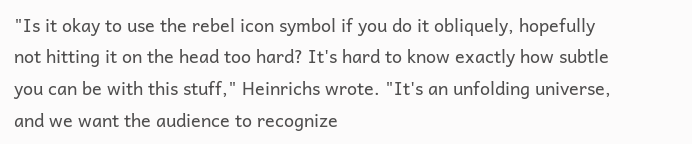"Is it okay to use the rebel icon symbol if you do it obliquely, hopefully not hitting it on the head too hard? It's hard to know exactly how subtle you can be with this stuff," Heinrichs wrote. "It's an unfolding universe, and we want the audience to recognize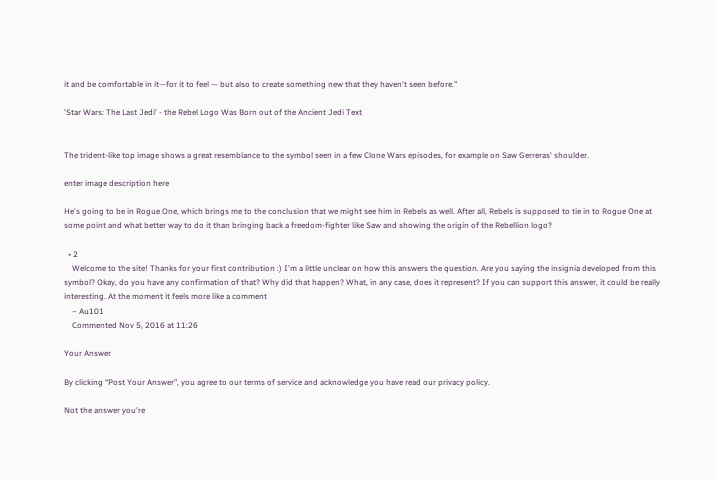it and be comfortable in it—for it to feel — but also to create something new that they haven't seen before."

'Star Wars: The Last Jedi' - the Rebel Logo Was Born out of the Ancient Jedi Text


The trident-like top image shows a great resemblance to the symbol seen in a few Clone Wars episodes, for example on Saw Gerreras' shoulder.

enter image description here

He's going to be in Rogue One, which brings me to the conclusion that we might see him in Rebels as well. After all, Rebels is supposed to tie in to Rogue One at some point and what better way to do it than bringing back a freedom-fighter like Saw and showing the origin of the Rebellion logo?

  • 2
    Welcome to the site! Thanks for your first contribution :) I'm a little unclear on how this answers the question. Are you saying the insignia developed from this symbol? Okay, do you have any confirmation of that? Why did that happen? What, in any case, does it represent? If you can support this answer, it could be really interesting. At the moment it feels more like a comment
    – Au101
    Commented Nov 5, 2016 at 11:26

Your Answer

By clicking “Post Your Answer”, you agree to our terms of service and acknowledge you have read our privacy policy.

Not the answer you're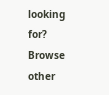looking for? Browse other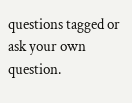questions tagged or ask your own question.